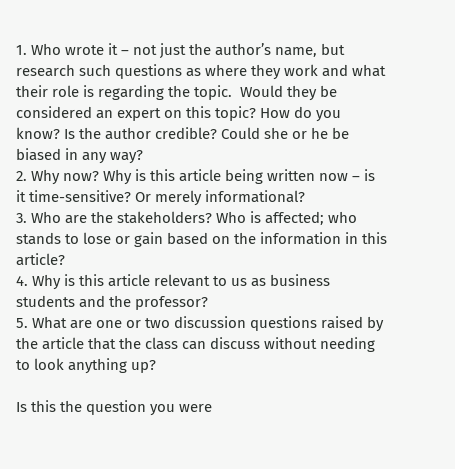1. Who wrote it – not just the author’s name, but research such questions as where they work and what their role is regarding the topic.  Would they be considered an expert on this topic? How do you know? Is the author credible? Could she or he be biased in any way?
2. Why now? Why is this article being written now – is it time-sensitive? Or merely informational?
3. Who are the stakeholders? Who is affected; who stands to lose or gain based on the information in this article?
4. Why is this article relevant to us as business students and the professor?
5. What are one or two discussion questions raised by the article that the class can discuss without needing to look anything up?

Is this the question you were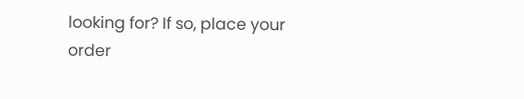looking for? If so, place your order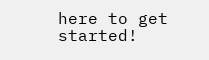here to get started!